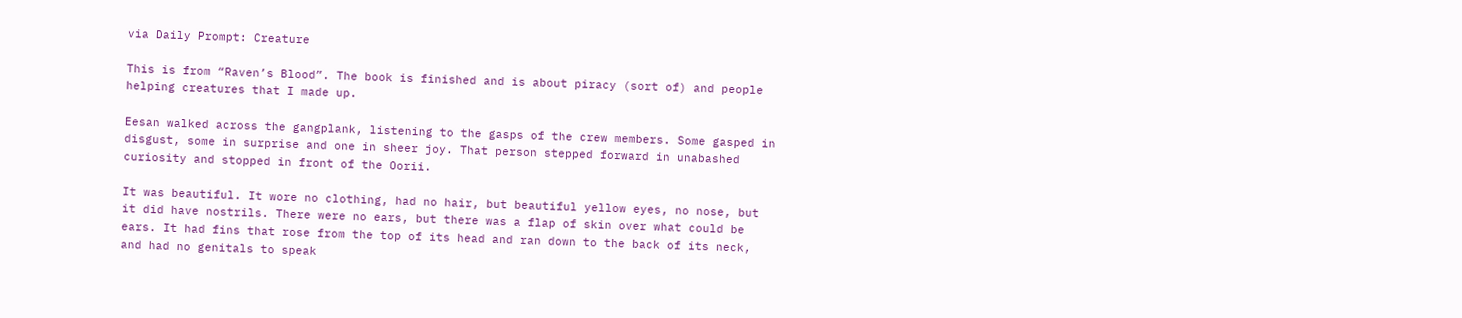via Daily Prompt: Creature

This is from “Raven’s Blood”. The book is finished and is about piracy (sort of) and people helping creatures that I made up.

Eesan walked across the gangplank, listening to the gasps of the crew members. Some gasped in disgust, some in surprise and one in sheer joy. That person stepped forward in unabashed curiosity and stopped in front of the Oorii.

It was beautiful. It wore no clothing, had no hair, but beautiful yellow eyes, no nose, but it did have nostrils. There were no ears, but there was a flap of skin over what could be ears. It had fins that rose from the top of its head and ran down to the back of its neck, and had no genitals to speak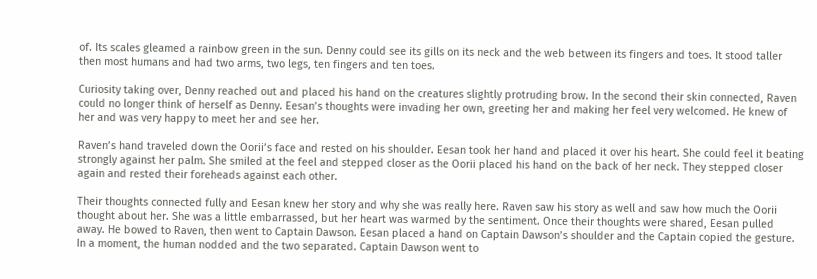of. Its scales gleamed a rainbow green in the sun. Denny could see its gills on its neck and the web between its fingers and toes. It stood taller then most humans and had two arms, two legs, ten fingers and ten toes.

Curiosity taking over, Denny reached out and placed his hand on the creatures slightly protruding brow. In the second their skin connected, Raven could no longer think of herself as Denny. Eesan’s thoughts were invading her own, greeting her and making her feel very welcomed. He knew of her and was very happy to meet her and see her.

Raven’s hand traveled down the Oorii’s face and rested on his shoulder. Eesan took her hand and placed it over his heart. She could feel it beating strongly against her palm. She smiled at the feel and stepped closer as the Oorii placed his hand on the back of her neck. They stepped closer again and rested their foreheads against each other.

Their thoughts connected fully and Eesan knew her story and why she was really here. Raven saw his story as well and saw how much the Oorii thought about her. She was a little embarrassed, but her heart was warmed by the sentiment. Once their thoughts were shared, Eesan pulled away. He bowed to Raven, then went to Captain Dawson. Eesan placed a hand on Captain Dawson’s shoulder and the Captain copied the gesture. In a moment, the human nodded and the two separated. Captain Dawson went to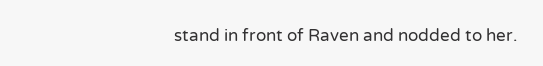stand in front of Raven and nodded to her.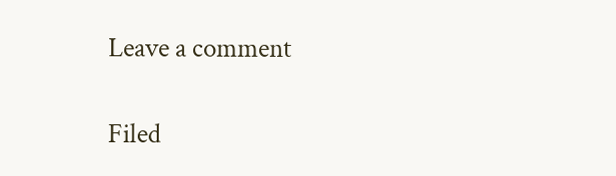Leave a comment

Filed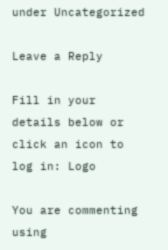under Uncategorized

Leave a Reply

Fill in your details below or click an icon to log in: Logo

You are commenting using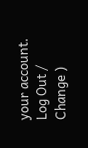your account. Log Out /  Change )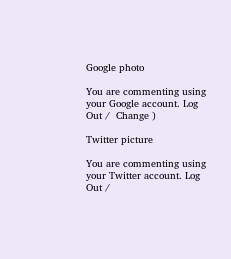Google photo

You are commenting using your Google account. Log Out /  Change )

Twitter picture

You are commenting using your Twitter account. Log Out /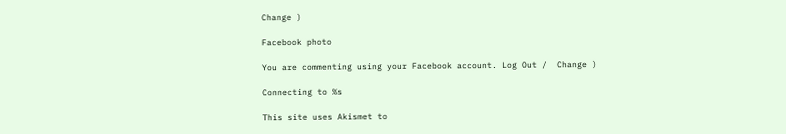Change )

Facebook photo

You are commenting using your Facebook account. Log Out /  Change )

Connecting to %s

This site uses Akismet to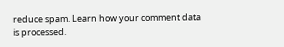reduce spam. Learn how your comment data is processed.